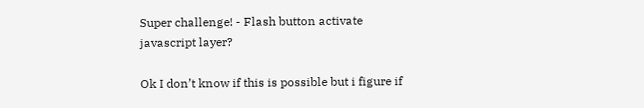Super challenge! - Flash button activate javascript layer?

Ok I don’t know if this is possible but i figure if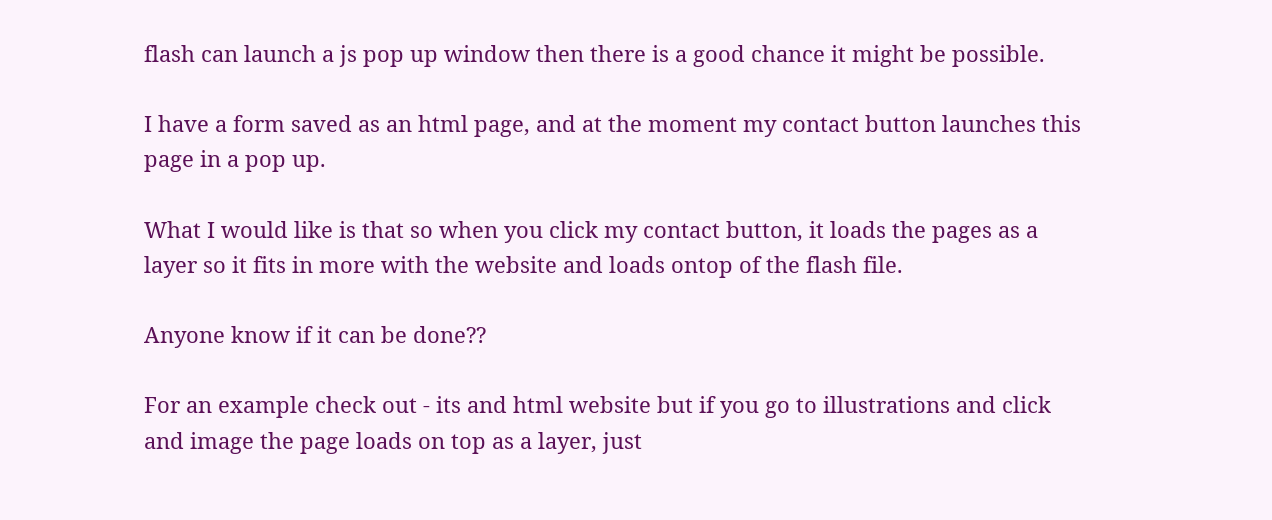flash can launch a js pop up window then there is a good chance it might be possible.

I have a form saved as an html page, and at the moment my contact button launches this page in a pop up.

What I would like is that so when you click my contact button, it loads the pages as a layer so it fits in more with the website and loads ontop of the flash file.

Anyone know if it can be done??

For an example check out - its and html website but if you go to illustrations and click and image the page loads on top as a layer, just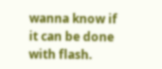wanna know if it can be done with flash.